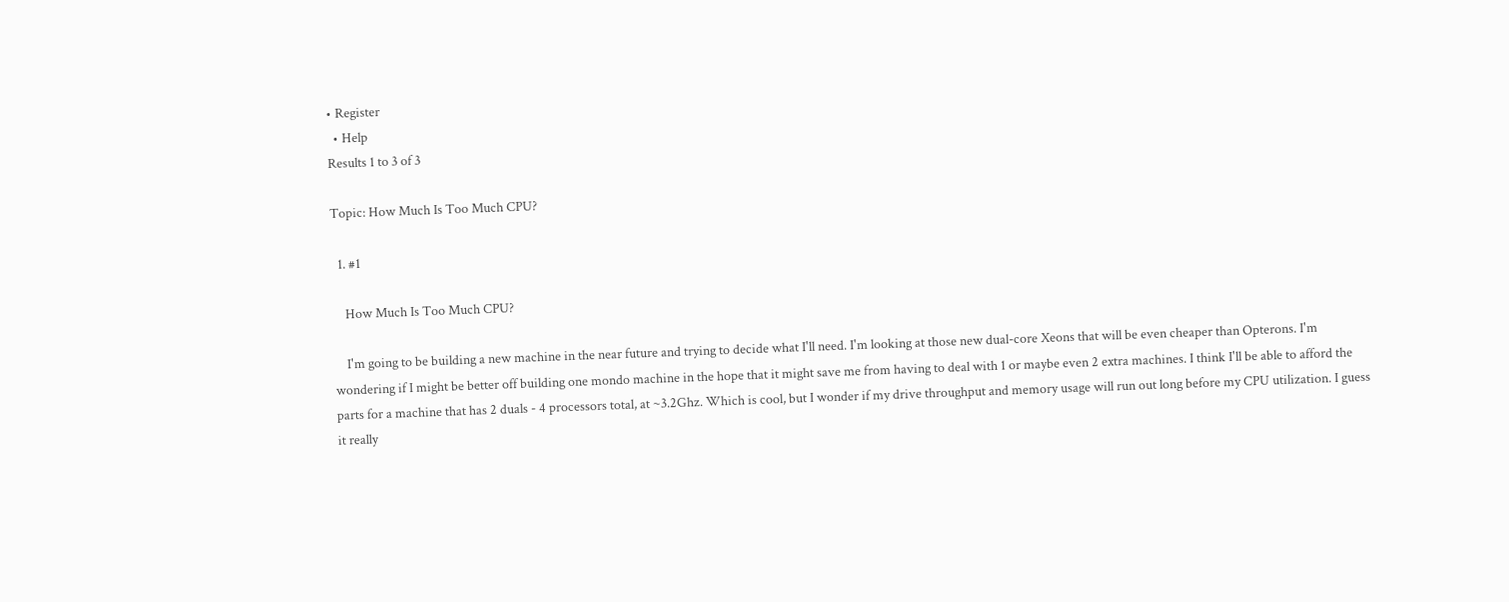• Register
  • Help
Results 1 to 3 of 3

Topic: How Much Is Too Much CPU?

  1. #1

    How Much Is Too Much CPU?

    I'm going to be building a new machine in the near future and trying to decide what I'll need. I'm looking at those new dual-core Xeons that will be even cheaper than Opterons. I'm wondering if I might be better off building one mondo machine in the hope that it might save me from having to deal with 1 or maybe even 2 extra machines. I think I'll be able to afford the parts for a machine that has 2 duals - 4 processors total, at ~3.2Ghz. Which is cool, but I wonder if my drive throughput and memory usage will run out long before my CPU utilization. I guess it really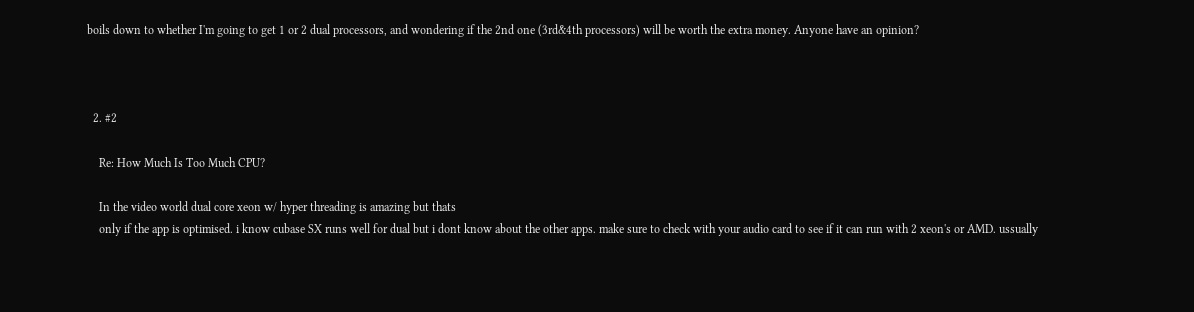boils down to whether I'm going to get 1 or 2 dual processors, and wondering if the 2nd one (3rd&4th processors) will be worth the extra money. Anyone have an opinion?



  2. #2

    Re: How Much Is Too Much CPU?

    In the video world dual core xeon w/ hyper threading is amazing but thats
    only if the app is optimised. i know cubase SX runs well for dual but i dont know about the other apps. make sure to check with your audio card to see if it can run with 2 xeon's or AMD. ussually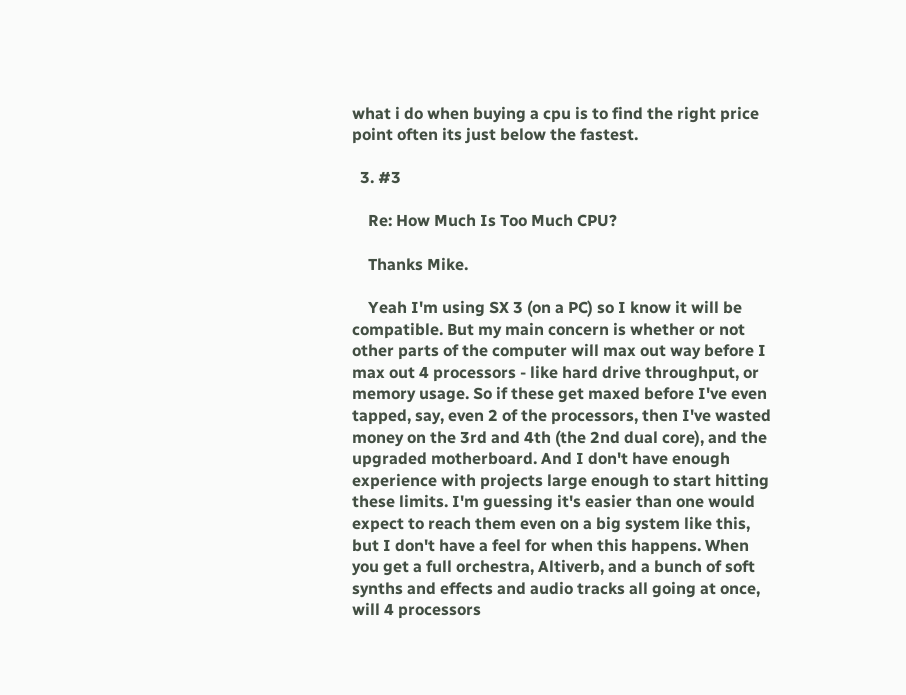what i do when buying a cpu is to find the right price point often its just below the fastest.

  3. #3

    Re: How Much Is Too Much CPU?

    Thanks Mike.

    Yeah I'm using SX 3 (on a PC) so I know it will be compatible. But my main concern is whether or not other parts of the computer will max out way before I max out 4 processors - like hard drive throughput, or memory usage. So if these get maxed before I've even tapped, say, even 2 of the processors, then I've wasted money on the 3rd and 4th (the 2nd dual core), and the upgraded motherboard. And I don't have enough experience with projects large enough to start hitting these limits. I'm guessing it's easier than one would expect to reach them even on a big system like this, but I don't have a feel for when this happens. When you get a full orchestra, Altiverb, and a bunch of soft synths and effects and audio tracks all going at once, will 4 processors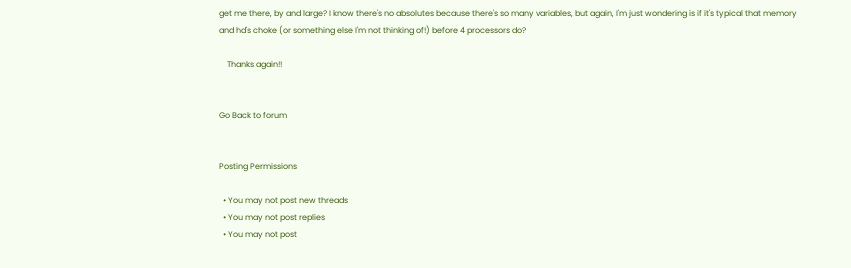get me there, by and large? I know there's no absolutes because there's so many variables, but again, I'm just wondering is if it's typical that memory and hd's choke (or something else I'm not thinking of!) before 4 processors do?

    Thanks again!!


Go Back to forum


Posting Permissions

  • You may not post new threads
  • You may not post replies
  • You may not post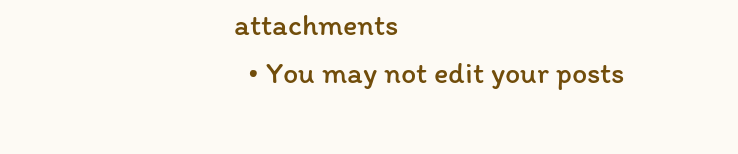attachments
  • You may not edit your posts